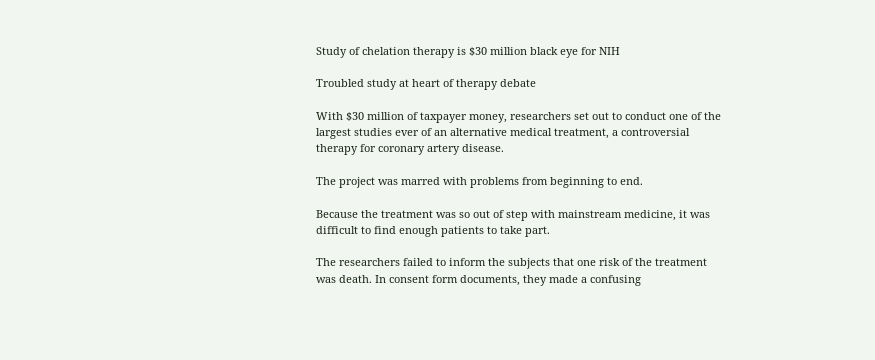Study of chelation therapy is $30 million black eye for NIH

Troubled study at heart of therapy debate

With $30 million of taxpayer money, researchers set out to conduct one of the largest studies ever of an alternative medical treatment, a controversial therapy for coronary artery disease.

The project was marred with problems from beginning to end.

Because the treatment was so out of step with mainstream medicine, it was difficult to find enough patients to take part.

The researchers failed to inform the subjects that one risk of the treatment was death. In consent form documents, they made a confusing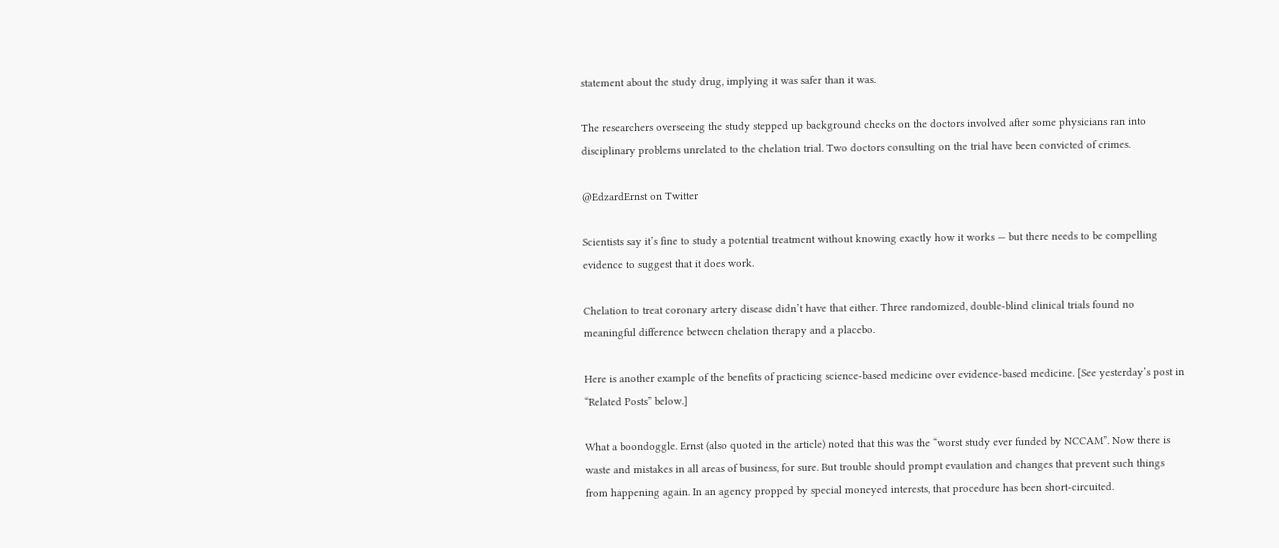statement about the study drug, implying it was safer than it was.

The researchers overseeing the study stepped up background checks on the doctors involved after some physicians ran into disciplinary problems unrelated to the chelation trial. Two doctors consulting on the trial have been convicted of crimes.

@EdzardErnst on Twitter

Scientists say it’s fine to study a potential treatment without knowing exactly how it works — but there needs to be compelling evidence to suggest that it does work.

Chelation to treat coronary artery disease didn’t have that either. Three randomized, double-blind clinical trials found no meaningful difference between chelation therapy and a placebo.

Here is another example of the benefits of practicing science-based medicine over evidence-based medicine. [See yesterday’s post in “Related Posts” below.]

What a boondoggle. Ernst (also quoted in the article) noted that this was the “worst study ever funded by NCCAM”. Now there is waste and mistakes in all areas of business, for sure. But trouble should prompt evaulation and changes that prevent such things from happening again. In an agency propped by special moneyed interests, that procedure has been short-circuited.